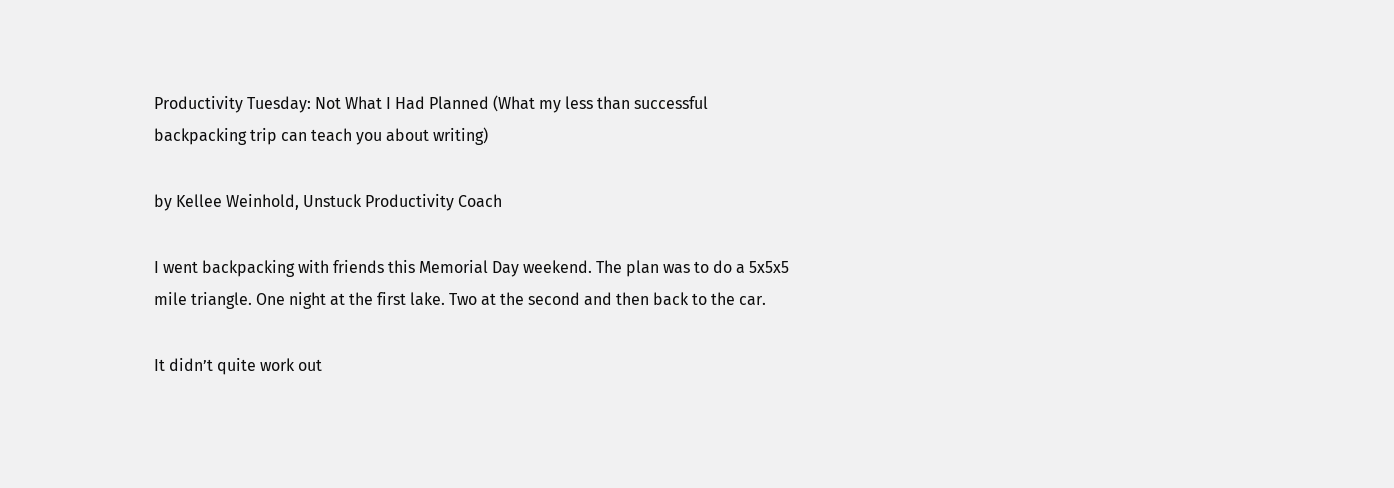Productivity Tuesday: Not What I Had Planned (What my less than successful backpacking trip can teach you about writing)

by Kellee Weinhold, Unstuck Productivity Coach

I went backpacking with friends this Memorial Day weekend. The plan was to do a 5x5x5 mile triangle. One night at the first lake. Two at the second and then back to the car.

It didn’t quite work out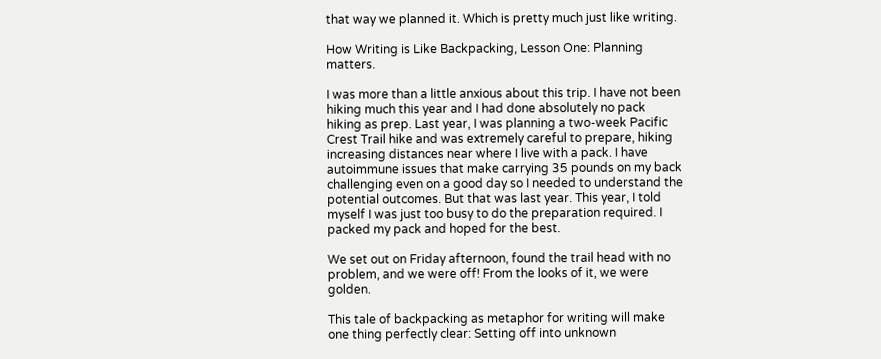that way we planned it. Which is pretty much just like writing.

How Writing is Like Backpacking, Lesson One: Planning matters.

I was more than a little anxious about this trip. I have not been hiking much this year and I had done absolutely no pack hiking as prep. Last year, I was planning a two-week Pacific Crest Trail hike and was extremely careful to prepare, hiking increasing distances near where I live with a pack. I have autoimmune issues that make carrying 35 pounds on my back challenging even on a good day so I needed to understand the potential outcomes. But that was last year. This year, I told myself I was just too busy to do the preparation required. I packed my pack and hoped for the best.

We set out on Friday afternoon, found the trail head with no problem, and we were off! From the looks of it, we were golden.

This tale of backpacking as metaphor for writing will make one thing perfectly clear: Setting off into unknown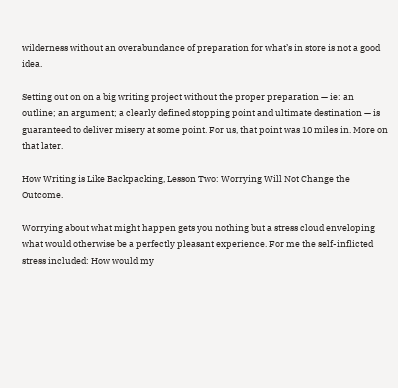wilderness without an overabundance of preparation for what’s in store is not a good idea.

Setting out on on a big writing project without the proper preparation — ie: an outline; an argument; a clearly defined stopping point and ultimate destination — is guaranteed to deliver misery at some point. For us, that point was 10 miles in. More on that later.

How Writing is Like Backpacking, Lesson Two: Worrying Will Not Change the Outcome.

Worrying about what might happen gets you nothing but a stress cloud enveloping what would otherwise be a perfectly pleasant experience. For me the self-inflicted stress included: How would my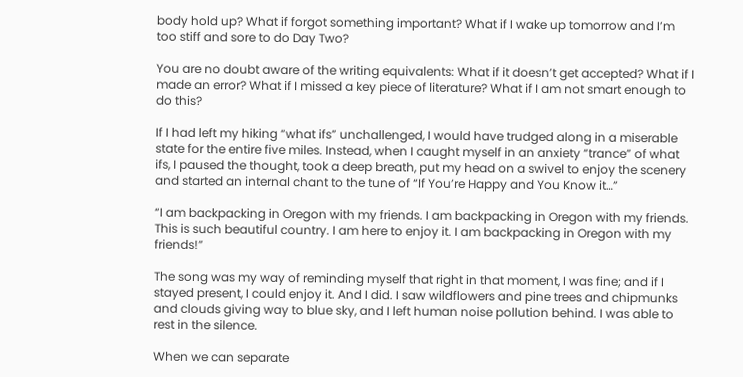body hold up? What if forgot something important? What if I wake up tomorrow and I’m too stiff and sore to do Day Two?

You are no doubt aware of the writing equivalents: What if it doesn’t get accepted? What if I made an error? What if I missed a key piece of literature? What if I am not smart enough to do this?

If I had left my hiking “what ifs” unchallenged, I would have trudged along in a miserable state for the entire five miles. Instead, when I caught myself in an anxiety “trance” of what ifs, I paused the thought, took a deep breath, put my head on a swivel to enjoy the scenery and started an internal chant to the tune of “If You’re Happy and You Know it…”

“I am backpacking in Oregon with my friends. I am backpacking in Oregon with my friends. This is such beautiful country. I am here to enjoy it. I am backpacking in Oregon with my friends!”

The song was my way of reminding myself that right in that moment, I was fine; and if I stayed present, I could enjoy it. And I did. I saw wildflowers and pine trees and chipmunks and clouds giving way to blue sky, and I left human noise pollution behind. I was able to rest in the silence.

When we can separate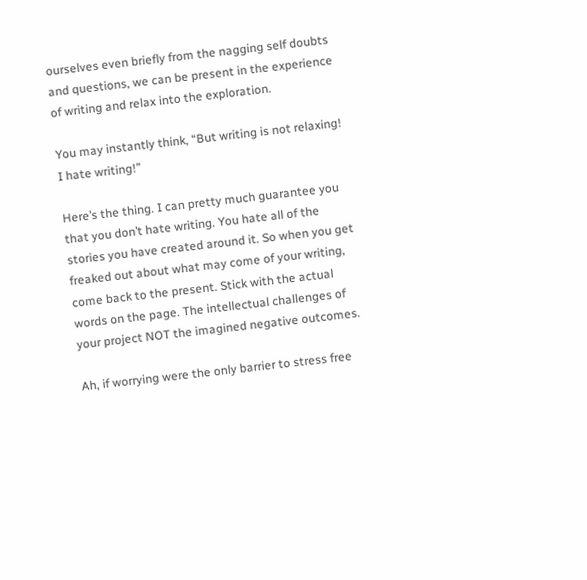ourselves even briefly from the nagging self doubts and questions, we can be present in the experience of writing and relax into the exploration.

You may instantly think, “But writing is not relaxing! I hate writing!”

Here’s the thing. I can pretty much guarantee you that you don’t hate writing. You hate all of the stories you have created around it. So when you get freaked out about what may come of your writing, come back to the present. Stick with the actual words on the page. The intellectual challenges of your project NOT the imagined negative outcomes.

Ah, if worrying were the only barrier to stress free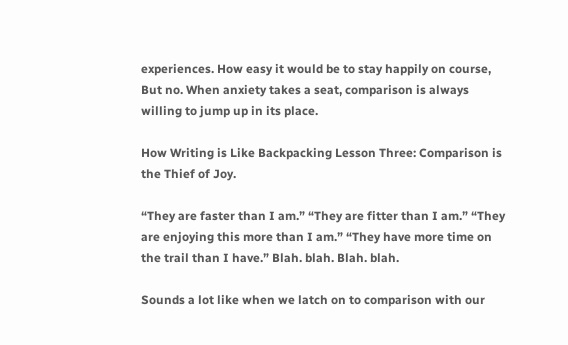experiences. How easy it would be to stay happily on course, But no. When anxiety takes a seat, comparison is always willing to jump up in its place.

How Writing is Like Backpacking Lesson Three: Comparison is the Thief of Joy.

“They are faster than I am.” “They are fitter than I am.” “They are enjoying this more than I am.” “They have more time on the trail than I have.” Blah. blah. Blah. blah.

Sounds a lot like when we latch on to comparison with our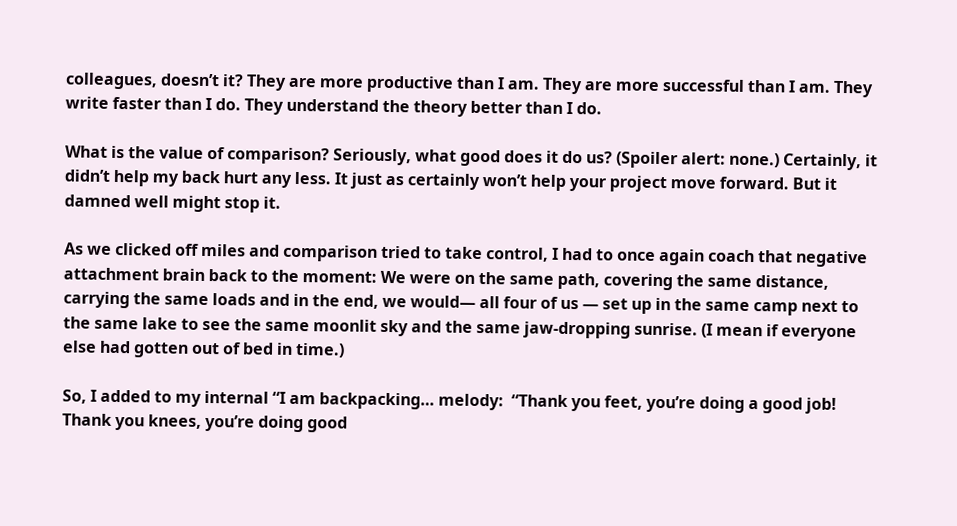colleagues, doesn’t it? They are more productive than I am. They are more successful than I am. They write faster than I do. They understand the theory better than I do.

What is the value of comparison? Seriously, what good does it do us? (Spoiler alert: none.) Certainly, it didn’t help my back hurt any less. It just as certainly won’t help your project move forward. But it damned well might stop it.

As we clicked off miles and comparison tried to take control, I had to once again coach that negative attachment brain back to the moment: We were on the same path, covering the same distance, carrying the same loads and in the end, we would— all four of us — set up in the same camp next to the same lake to see the same moonlit sky and the same jaw-dropping sunrise. (I mean if everyone else had gotten out of bed in time.)

So, I added to my internal “I am backpacking… melody:  “Thank you feet, you’re doing a good job! Thank you knees, you’re doing good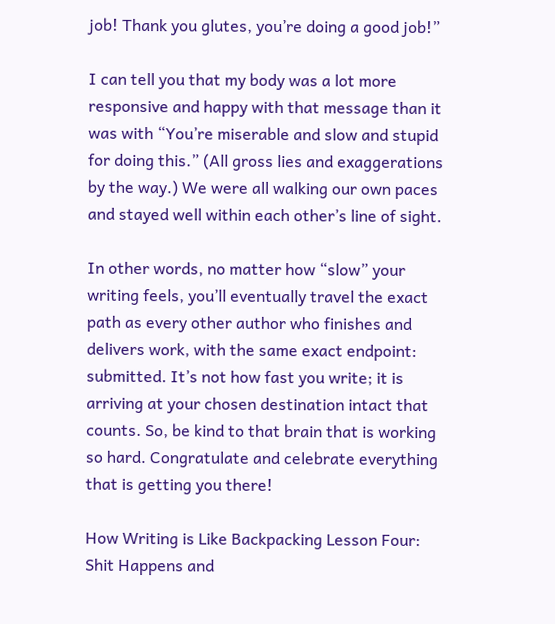job! Thank you glutes, you’re doing a good job!”

I can tell you that my body was a lot more responsive and happy with that message than it was with “You’re miserable and slow and stupid for doing this.” (All gross lies and exaggerations by the way.) We were all walking our own paces and stayed well within each other’s line of sight.

In other words, no matter how “slow” your writing feels, you’ll eventually travel the exact path as every other author who finishes and delivers work, with the same exact endpoint: submitted. It’s not how fast you write; it is arriving at your chosen destination intact that counts. So, be kind to that brain that is working so hard. Congratulate and celebrate everything that is getting you there!

How Writing is Like Backpacking Lesson Four:  Shit Happens and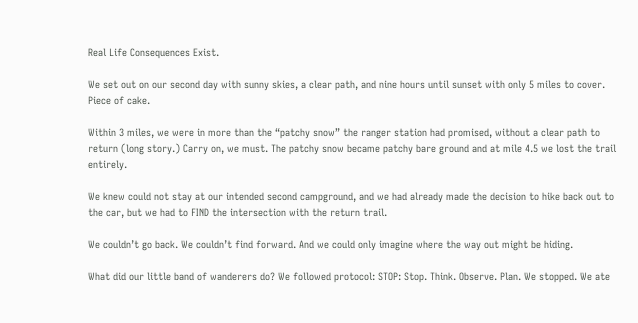Real Life Consequences Exist.

We set out on our second day with sunny skies, a clear path, and nine hours until sunset with only 5 miles to cover. Piece of cake.

Within 3 miles, we were in more than the “patchy snow” the ranger station had promised, without a clear path to return (long story.) Carry on, we must. The patchy snow became patchy bare ground and at mile 4.5 we lost the trail entirely.

We knew could not stay at our intended second campground, and we had already made the decision to hike back out to the car, but we had to FIND the intersection with the return trail.

We couldn’t go back. We couldn’t find forward. And we could only imagine where the way out might be hiding.

What did our little band of wanderers do? We followed protocol: STOP: Stop. Think. Observe. Plan. We stopped. We ate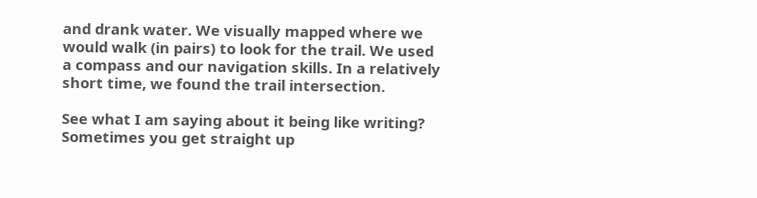and drank water. We visually mapped where we would walk (in pairs) to look for the trail. We used a compass and our navigation skills. In a relatively short time, we found the trail intersection.

See what I am saying about it being like writing? Sometimes you get straight up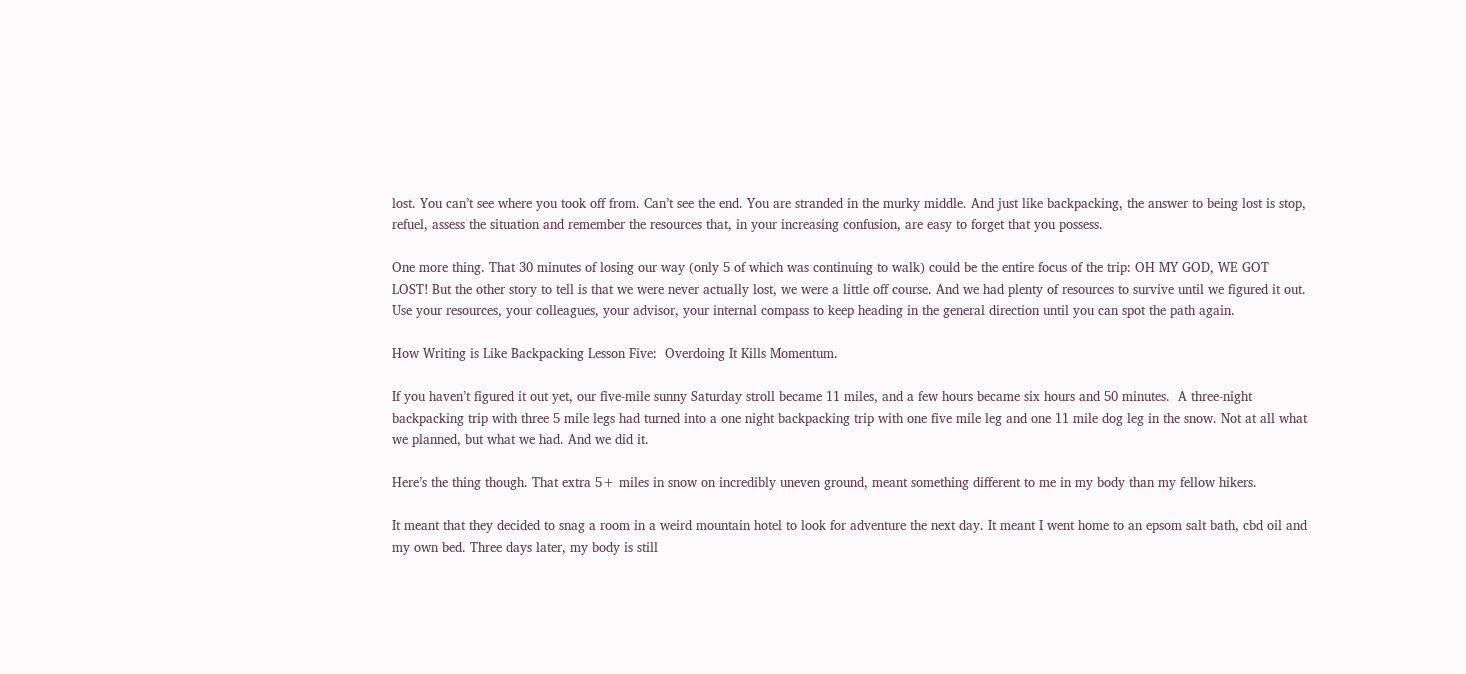lost. You can’t see where you took off from. Can’t see the end. You are stranded in the murky middle. And just like backpacking, the answer to being lost is stop, refuel, assess the situation and remember the resources that, in your increasing confusion, are easy to forget that you possess.

One more thing. That 30 minutes of losing our way (only 5 of which was continuing to walk) could be the entire focus of the trip: OH MY GOD, WE GOT LOST! But the other story to tell is that we were never actually lost, we were a little off course. And we had plenty of resources to survive until we figured it out. Use your resources, your colleagues, your advisor, your internal compass to keep heading in the general direction until you can spot the path again.

How Writing is Like Backpacking Lesson Five:  Overdoing It Kills Momentum.

If you haven’t figured it out yet, our five-mile sunny Saturday stroll became 11 miles, and a few hours became six hours and 50 minutes.  A three-night backpacking trip with three 5 mile legs had turned into a one night backpacking trip with one five mile leg and one 11 mile dog leg in the snow. Not at all what we planned, but what we had. And we did it.

Here’s the thing though. That extra 5+ miles in snow on incredibly uneven ground, meant something different to me in my body than my fellow hikers.

It meant that they decided to snag a room in a weird mountain hotel to look for adventure the next day. It meant I went home to an epsom salt bath, cbd oil and my own bed. Three days later, my body is still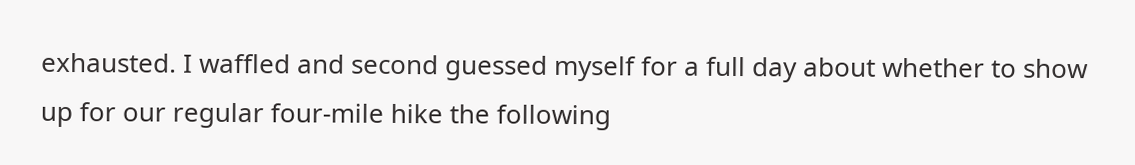exhausted. I waffled and second guessed myself for a full day about whether to show up for our regular four-mile hike the following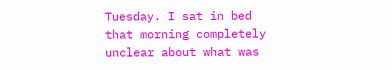Tuesday. I sat in bed that morning completely unclear about what was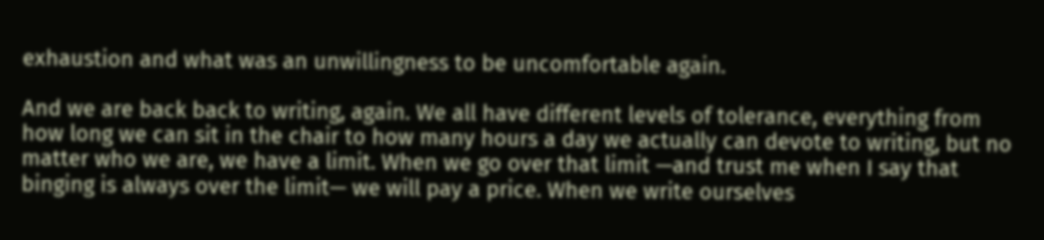exhaustion and what was an unwillingness to be uncomfortable again.

And we are back back to writing, again. We all have different levels of tolerance, everything from how long we can sit in the chair to how many hours a day we actually can devote to writing, but no matter who we are, we have a limit. When we go over that limit —and trust me when I say that binging is always over the limit— we will pay a price. When we write ourselves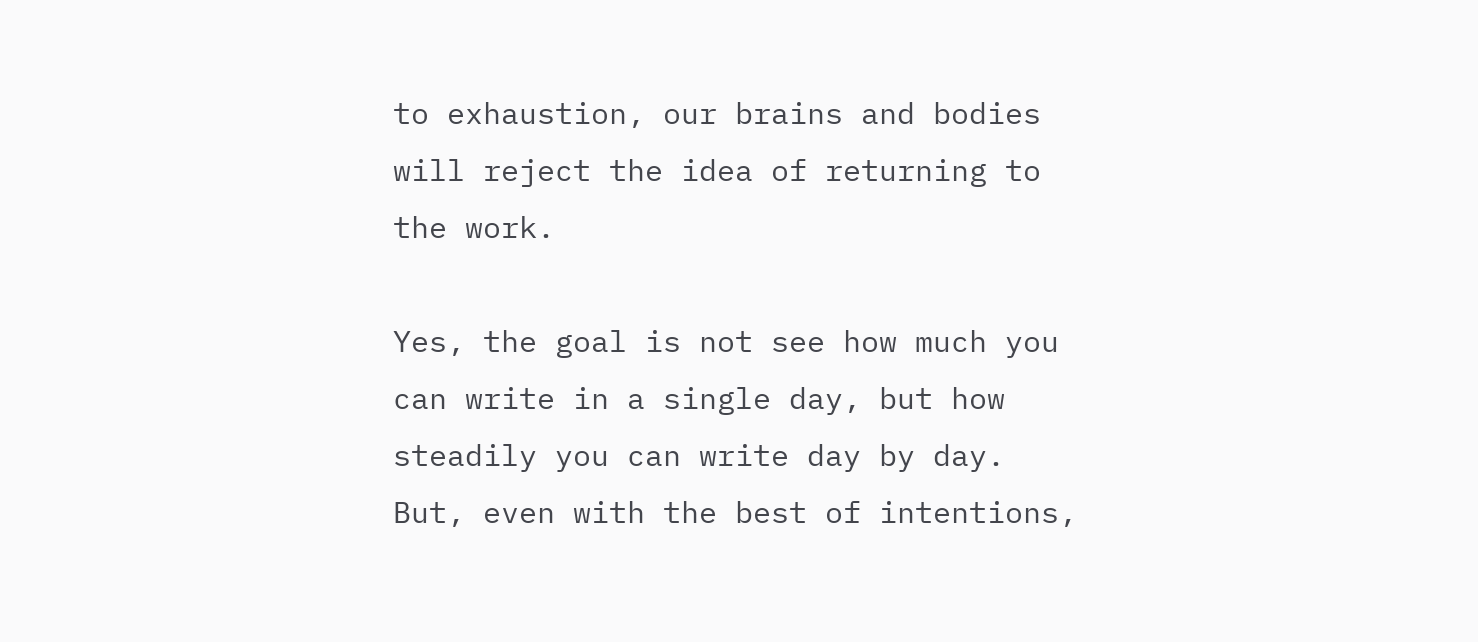to exhaustion, our brains and bodies will reject the idea of returning to the work.

Yes, the goal is not see how much you can write in a single day, but how steadily you can write day by day. But, even with the best of intentions,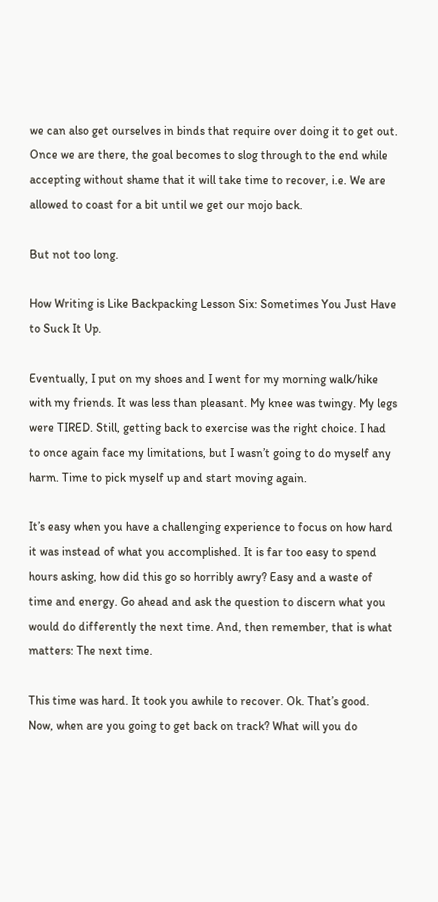we can also get ourselves in binds that require over doing it to get out. Once we are there, the goal becomes to slog through to the end while accepting without shame that it will take time to recover, i.e. We are allowed to coast for a bit until we get our mojo back.

But not too long.

How Writing is Like Backpacking Lesson Six: Sometimes You Just Have to Suck It Up.

Eventually, I put on my shoes and I went for my morning walk/hike with my friends. It was less than pleasant. My knee was twingy. My legs were TIRED. Still, getting back to exercise was the right choice. I had to once again face my limitations, but I wasn’t going to do myself any harm. Time to pick myself up and start moving again.

It’s easy when you have a challenging experience to focus on how hard it was instead of what you accomplished. It is far too easy to spend hours asking, how did this go so horribly awry? Easy and a waste of time and energy. Go ahead and ask the question to discern what you would do differently the next time. And, then remember, that is what matters: The next time.

This time was hard. It took you awhile to recover. Ok. That’s good. Now, when are you going to get back on track? What will you do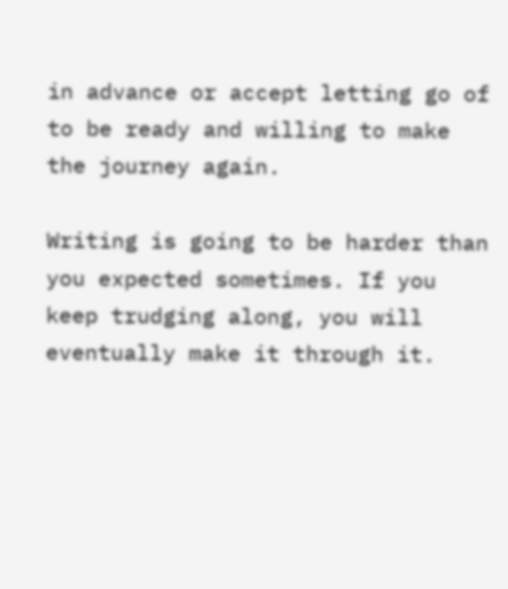in advance or accept letting go of to be ready and willing to make the journey again.

Writing is going to be harder than you expected sometimes. If you keep trudging along, you will eventually make it through it.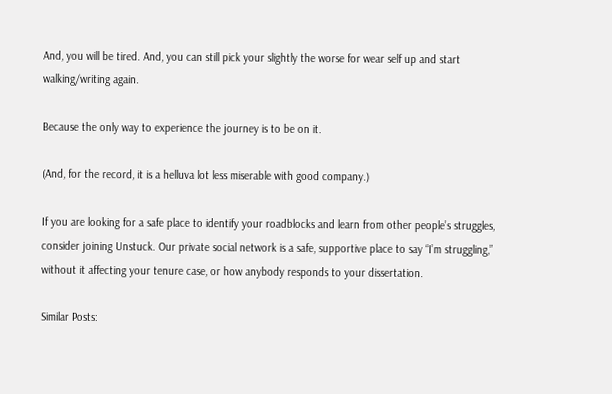And, you will be tired. And, you can still pick your slightly the worse for wear self up and start walking/writing again.

Because the only way to experience the journey is to be on it.

(And, for the record, it is a helluva lot less miserable with good company.)

If you are looking for a safe place to identify your roadblocks and learn from other people’s struggles, consider joining Unstuck. Our private social network is a safe, supportive place to say “I’m struggling,” without it affecting your tenure case, or how anybody responds to your dissertation.

Similar Posts: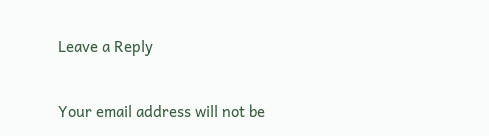Leave a Reply

Your email address will not be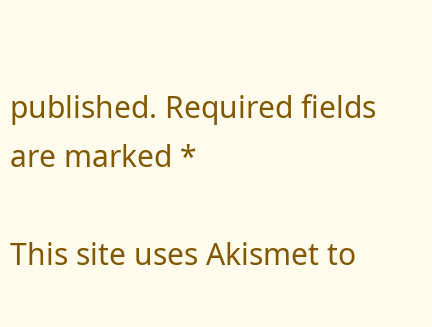published. Required fields are marked *

This site uses Akismet to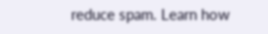reduce spam. Learn how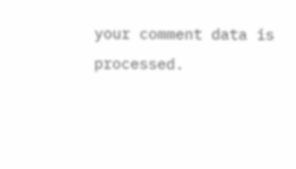your comment data is processed.